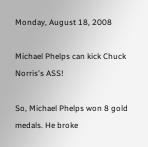Monday, August 18, 2008

Michael Phelps can kick Chuck Norris's ASS!

So, Michael Phelps won 8 gold medals. He broke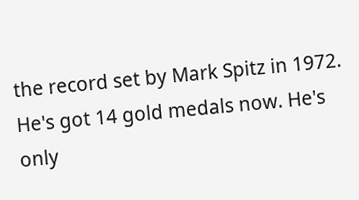the record set by Mark Spitz in 1972. He's got 14 gold medals now. He's only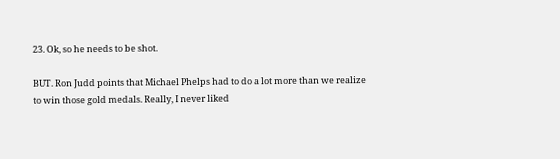23. Ok, so he needs to be shot.

BUT. Ron Judd points that Michael Phelps had to do a lot more than we realize to win those gold medals. Really, I never liked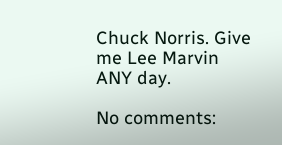Chuck Norris. Give me Lee Marvin ANY day.

No comments: